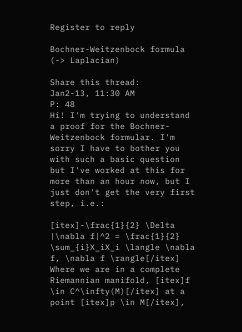Register to reply

Bochner-Weitzenbock formula (-> Laplacian)

Share this thread:
Jan2-13, 11:30 AM
P: 48
Hi! I'm trying to understand a proof for the Bochner-Weitzenbock formular. I'm sorry I have to bother you with such a basic question but I've worked at this for more than an hour now, but I just don't get the very first step, i.e.:

[itex]-\frac{1}{2} \Delta |\nabla f|^2 = \frac{1}{2} \sum_{i}X_iX_i \langle \nabla f, \nabla f \rangle[/itex]
Where we are in a complete Riemannian manifold, [itex]f \in C^\infty(M)[/itex] at a point [itex]p \in M[/itex],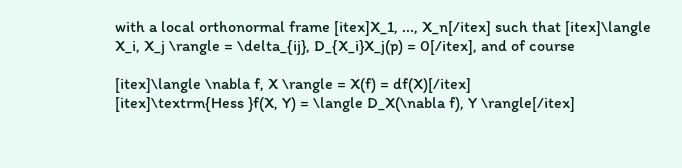with a local orthonormal frame [itex]X_1, ..., X_n[/itex] such that [itex]\langle X_i, X_j \rangle = \delta_{ij}, D_{X_i}X_j(p) = 0[/itex], and of course

[itex]\langle \nabla f, X \rangle = X(f) = df(X)[/itex]
[itex]\textrm{Hess }f(X, Y) = \langle D_X(\nabla f), Y \rangle[/itex]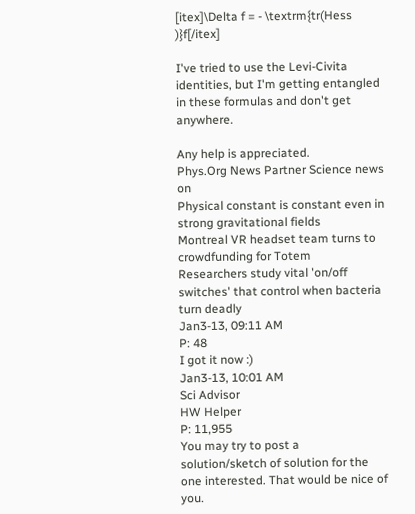[itex]\Delta f = - \textrm{tr(Hess )}f[/itex]

I've tried to use the Levi-Civita identities, but I'm getting entangled in these formulas and don't get anywhere.

Any help is appreciated.
Phys.Org News Partner Science news on
Physical constant is constant even in strong gravitational fields
Montreal VR headset team turns to crowdfunding for Totem
Researchers study vital 'on/off switches' that control when bacteria turn deadly
Jan3-13, 09:11 AM
P: 48
I got it now :)
Jan3-13, 10:01 AM
Sci Advisor
HW Helper
P: 11,955
You may try to post a solution/sketch of solution for the one interested. That would be nice of you.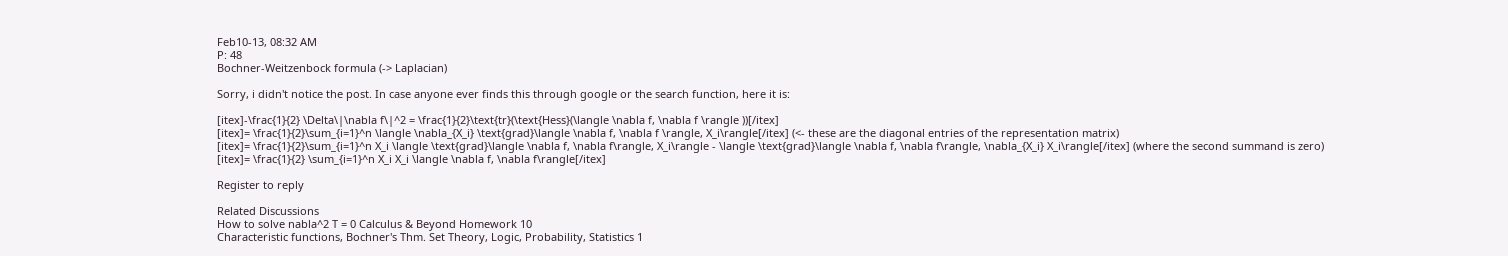Feb10-13, 08:32 AM
P: 48
Bochner-Weitzenbock formula (-> Laplacian)

Sorry, i didn't notice the post. In case anyone ever finds this through google or the search function, here it is:

[itex]-\frac{1}{2} \Delta\|\nabla f\|^2 = \frac{1}{2}\text{tr}(\text{Hess}(\langle \nabla f, \nabla f \rangle ))[/itex]
[itex]= \frac{1}{2}\sum_{i=1}^n \langle \nabla_{X_i} \text{grad}\langle \nabla f, \nabla f \rangle, X_i\rangle[/itex] (<- these are the diagonal entries of the representation matrix)
[itex]= \frac{1}{2}\sum_{i=1}^n X_i \langle \text{grad}\langle \nabla f, \nabla f\rangle, X_i\rangle - \langle \text{grad}\langle \nabla f, \nabla f\rangle, \nabla_{X_i} X_i\rangle[/itex] (where the second summand is zero)
[itex]= \frac{1}{2} \sum_{i=1}^n X_i X_i \langle \nabla f, \nabla f\rangle[/itex]

Register to reply

Related Discussions
How to solve nabla^2 T = 0 Calculus & Beyond Homework 10
Characteristic functions, Bochner's Thm. Set Theory, Logic, Probability, Statistics 1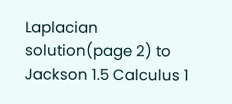Laplacian solution(page 2) to Jackson 1.5 Calculus 1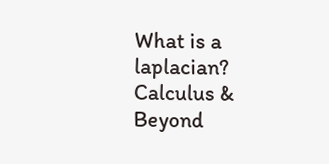What is a laplacian? Calculus & Beyond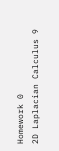Homework 0
2D Laplacian Calculus 9